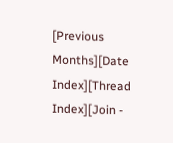[Previous Months][Date Index][Thread Index][Join -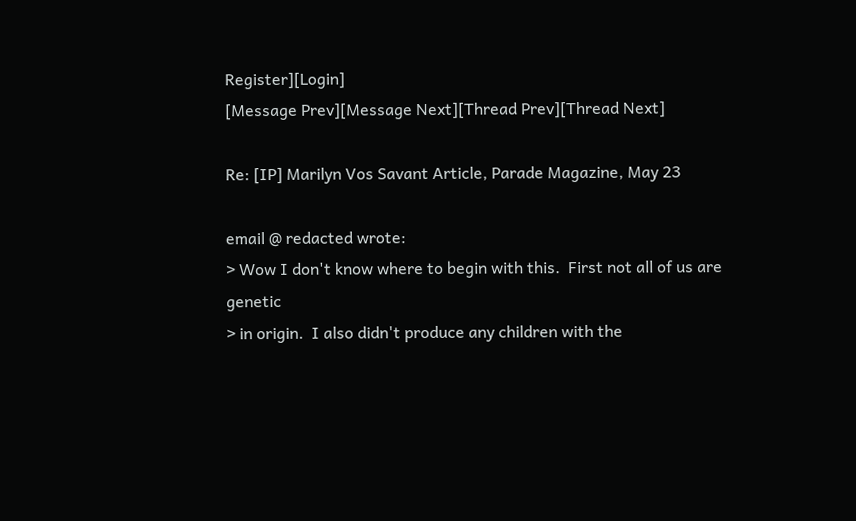Register][Login]
[Message Prev][Message Next][Thread Prev][Thread Next]

Re: [IP] Marilyn Vos Savant Article, Parade Magazine, May 23

email @ redacted wrote:
> Wow I don't know where to begin with this.  First not all of us are genetic
> in origin.  I also didn't produce any children with the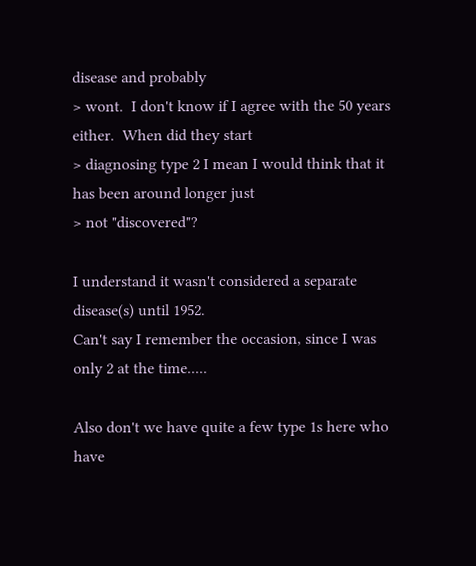disease and probably
> wont.  I don't know if I agree with the 50 years either.  When did they start
> diagnosing type 2 I mean I would think that it has been around longer just
> not "discovered"?

I understand it wasn't considered a separate disease(s) until 1952.
Can't say I remember the occasion, since I was only 2 at the time.....

Also don't we have quite a few type 1s here who have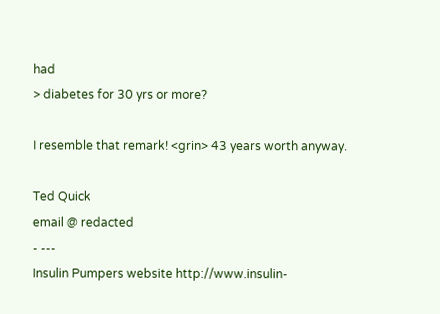had
> diabetes for 30 yrs or more?

I resemble that remark! <grin> 43 years worth anyway.

Ted Quick
email @ redacted
- ---
Insulin Pumpers website http://www.insulin-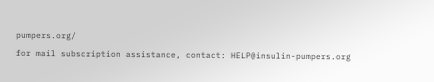pumpers.org/
for mail subscription assistance, contact: HELP@insulin-pumpers.org